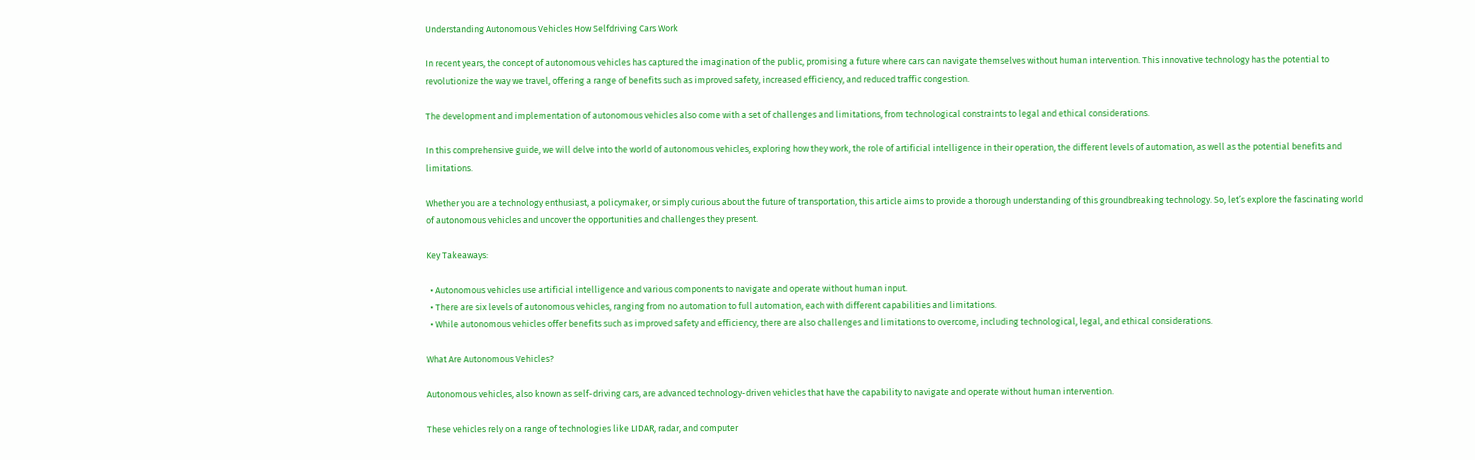Understanding Autonomous Vehicles How Selfdriving Cars Work

In recent years, the concept of autonomous vehicles has captured the imagination of the public, promising a future where cars can navigate themselves without human intervention. This innovative technology has the potential to revolutionize the way we travel, offering a range of benefits such as improved safety, increased efficiency, and reduced traffic congestion.

The development and implementation of autonomous vehicles also come with a set of challenges and limitations, from technological constraints to legal and ethical considerations.

In this comprehensive guide, we will delve into the world of autonomous vehicles, exploring how they work, the role of artificial intelligence in their operation, the different levels of automation, as well as the potential benefits and limitations.

Whether you are a technology enthusiast, a policymaker, or simply curious about the future of transportation, this article aims to provide a thorough understanding of this groundbreaking technology. So, let’s explore the fascinating world of autonomous vehicles and uncover the opportunities and challenges they present.

Key Takeaways:

  • Autonomous vehicles use artificial intelligence and various components to navigate and operate without human input.
  • There are six levels of autonomous vehicles, ranging from no automation to full automation, each with different capabilities and limitations.
  • While autonomous vehicles offer benefits such as improved safety and efficiency, there are also challenges and limitations to overcome, including technological, legal, and ethical considerations.

What Are Autonomous Vehicles?

Autonomous vehicles, also known as self-driving cars, are advanced technology-driven vehicles that have the capability to navigate and operate without human intervention.

These vehicles rely on a range of technologies like LIDAR, radar, and computer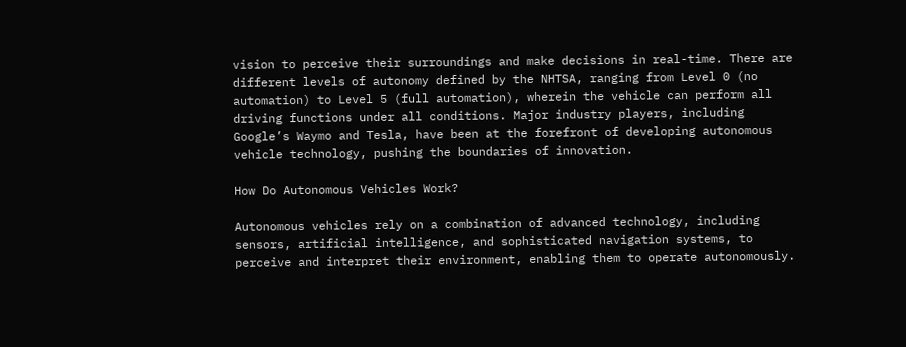vision to perceive their surroundings and make decisions in real-time. There are different levels of autonomy defined by the NHTSA, ranging from Level 0 (no automation) to Level 5 (full automation), wherein the vehicle can perform all driving functions under all conditions. Major industry players, including Google’s Waymo and Tesla, have been at the forefront of developing autonomous vehicle technology, pushing the boundaries of innovation.

How Do Autonomous Vehicles Work?

Autonomous vehicles rely on a combination of advanced technology, including sensors, artificial intelligence, and sophisticated navigation systems, to perceive and interpret their environment, enabling them to operate autonomously.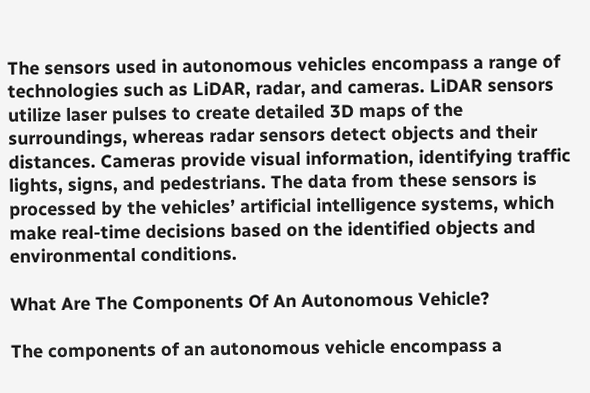The sensors used in autonomous vehicles encompass a range of technologies such as LiDAR, radar, and cameras. LiDAR sensors utilize laser pulses to create detailed 3D maps of the surroundings, whereas radar sensors detect objects and their distances. Cameras provide visual information, identifying traffic lights, signs, and pedestrians. The data from these sensors is processed by the vehicles’ artificial intelligence systems, which make real-time decisions based on the identified objects and environmental conditions.

What Are The Components Of An Autonomous Vehicle?

The components of an autonomous vehicle encompass a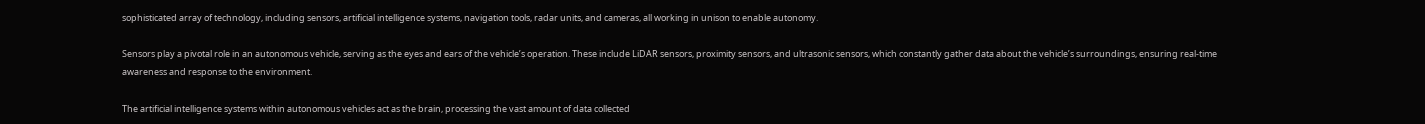sophisticated array of technology, including sensors, artificial intelligence systems, navigation tools, radar units, and cameras, all working in unison to enable autonomy.

Sensors play a pivotal role in an autonomous vehicle, serving as the eyes and ears of the vehicle’s operation. These include LiDAR sensors, proximity sensors, and ultrasonic sensors, which constantly gather data about the vehicle’s surroundings, ensuring real-time awareness and response to the environment.

The artificial intelligence systems within autonomous vehicles act as the brain, processing the vast amount of data collected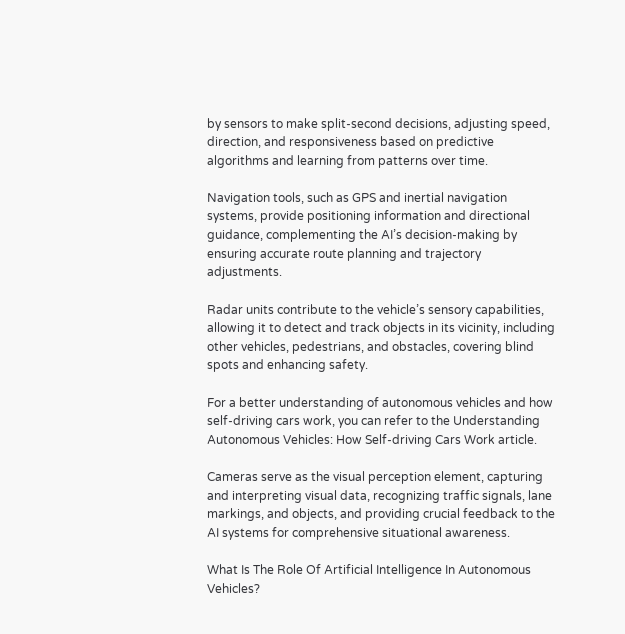by sensors to make split-second decisions, adjusting speed, direction, and responsiveness based on predictive algorithms and learning from patterns over time.

Navigation tools, such as GPS and inertial navigation systems, provide positioning information and directional guidance, complementing the AI’s decision-making by ensuring accurate route planning and trajectory adjustments.

Radar units contribute to the vehicle’s sensory capabilities, allowing it to detect and track objects in its vicinity, including other vehicles, pedestrians, and obstacles, covering blind spots and enhancing safety.

For a better understanding of autonomous vehicles and how self-driving cars work, you can refer to the Understanding Autonomous Vehicles: How Self-driving Cars Work article.

Cameras serve as the visual perception element, capturing and interpreting visual data, recognizing traffic signals, lane markings, and objects, and providing crucial feedback to the AI systems for comprehensive situational awareness.

What Is The Role Of Artificial Intelligence In Autonomous Vehicles?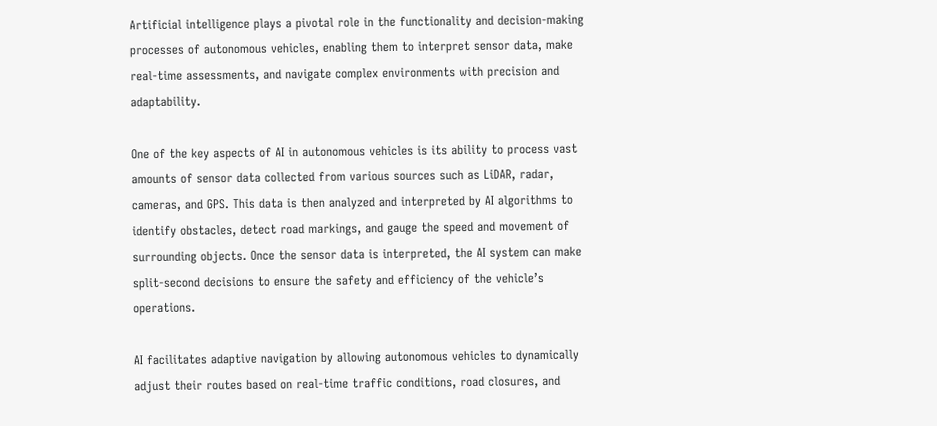Artificial intelligence plays a pivotal role in the functionality and decision-making processes of autonomous vehicles, enabling them to interpret sensor data, make real-time assessments, and navigate complex environments with precision and adaptability.

One of the key aspects of AI in autonomous vehicles is its ability to process vast amounts of sensor data collected from various sources such as LiDAR, radar, cameras, and GPS. This data is then analyzed and interpreted by AI algorithms to identify obstacles, detect road markings, and gauge the speed and movement of surrounding objects. Once the sensor data is interpreted, the AI system can make split-second decisions to ensure the safety and efficiency of the vehicle’s operations.

AI facilitates adaptive navigation by allowing autonomous vehicles to dynamically adjust their routes based on real-time traffic conditions, road closures, and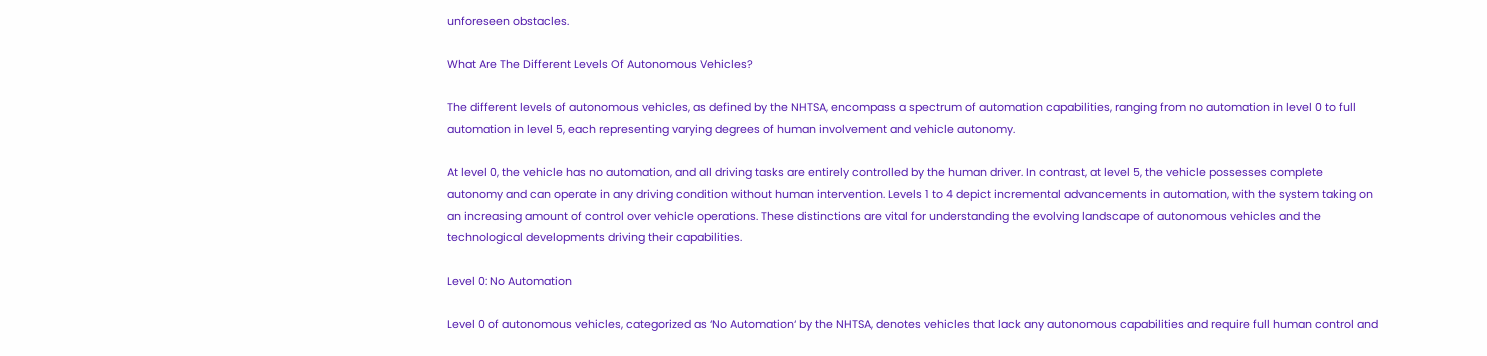unforeseen obstacles.

What Are The Different Levels Of Autonomous Vehicles?

The different levels of autonomous vehicles, as defined by the NHTSA, encompass a spectrum of automation capabilities, ranging from no automation in level 0 to full automation in level 5, each representing varying degrees of human involvement and vehicle autonomy.

At level 0, the vehicle has no automation, and all driving tasks are entirely controlled by the human driver. In contrast, at level 5, the vehicle possesses complete autonomy and can operate in any driving condition without human intervention. Levels 1 to 4 depict incremental advancements in automation, with the system taking on an increasing amount of control over vehicle operations. These distinctions are vital for understanding the evolving landscape of autonomous vehicles and the technological developments driving their capabilities.

Level 0: No Automation

Level 0 of autonomous vehicles, categorized as ‘No Automation‘ by the NHTSA, denotes vehicles that lack any autonomous capabilities and require full human control and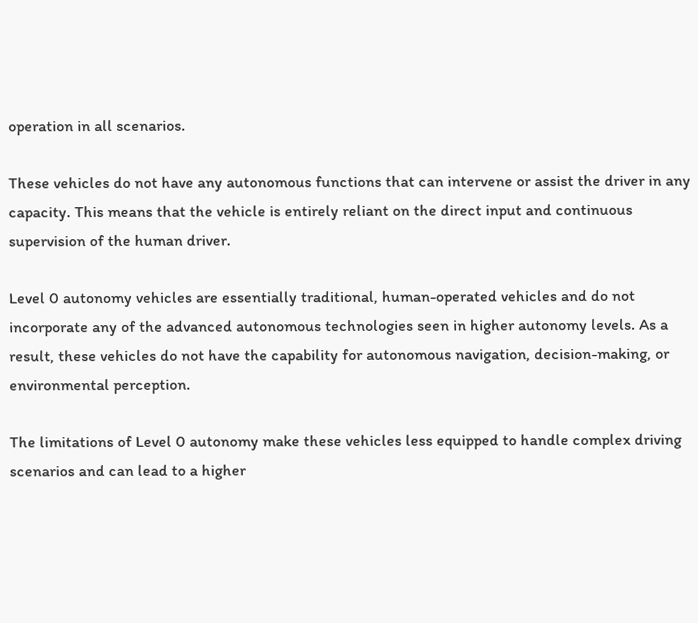operation in all scenarios.

These vehicles do not have any autonomous functions that can intervene or assist the driver in any capacity. This means that the vehicle is entirely reliant on the direct input and continuous supervision of the human driver.

Level 0 autonomy vehicles are essentially traditional, human-operated vehicles and do not incorporate any of the advanced autonomous technologies seen in higher autonomy levels. As a result, these vehicles do not have the capability for autonomous navigation, decision-making, or environmental perception.

The limitations of Level 0 autonomy make these vehicles less equipped to handle complex driving scenarios and can lead to a higher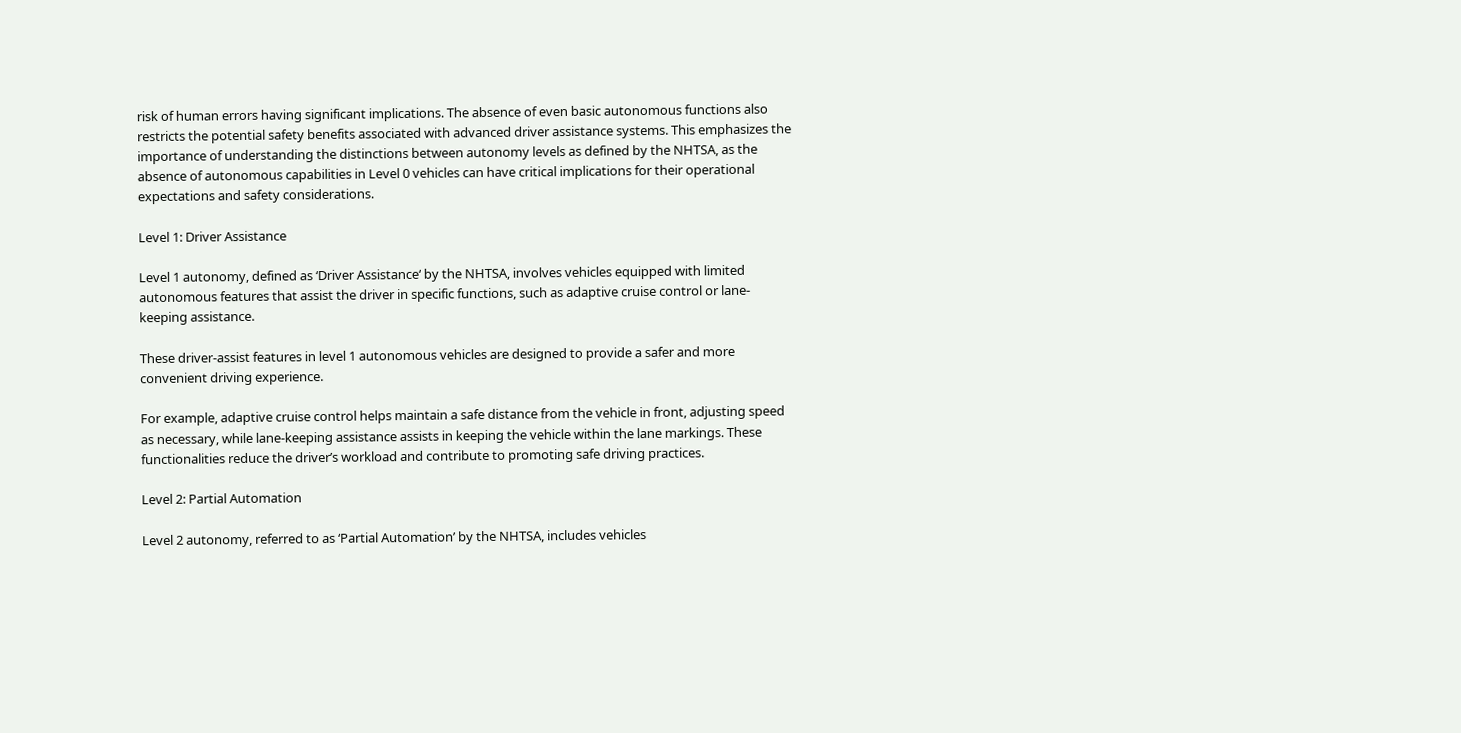risk of human errors having significant implications. The absence of even basic autonomous functions also restricts the potential safety benefits associated with advanced driver assistance systems. This emphasizes the importance of understanding the distinctions between autonomy levels as defined by the NHTSA, as the absence of autonomous capabilities in Level 0 vehicles can have critical implications for their operational expectations and safety considerations.

Level 1: Driver Assistance

Level 1 autonomy, defined as ‘Driver Assistance‘ by the NHTSA, involves vehicles equipped with limited autonomous features that assist the driver in specific functions, such as adaptive cruise control or lane-keeping assistance.

These driver-assist features in level 1 autonomous vehicles are designed to provide a safer and more convenient driving experience.

For example, adaptive cruise control helps maintain a safe distance from the vehicle in front, adjusting speed as necessary, while lane-keeping assistance assists in keeping the vehicle within the lane markings. These functionalities reduce the driver’s workload and contribute to promoting safe driving practices.

Level 2: Partial Automation

Level 2 autonomy, referred to as ‘Partial Automation’ by the NHTSA, includes vehicles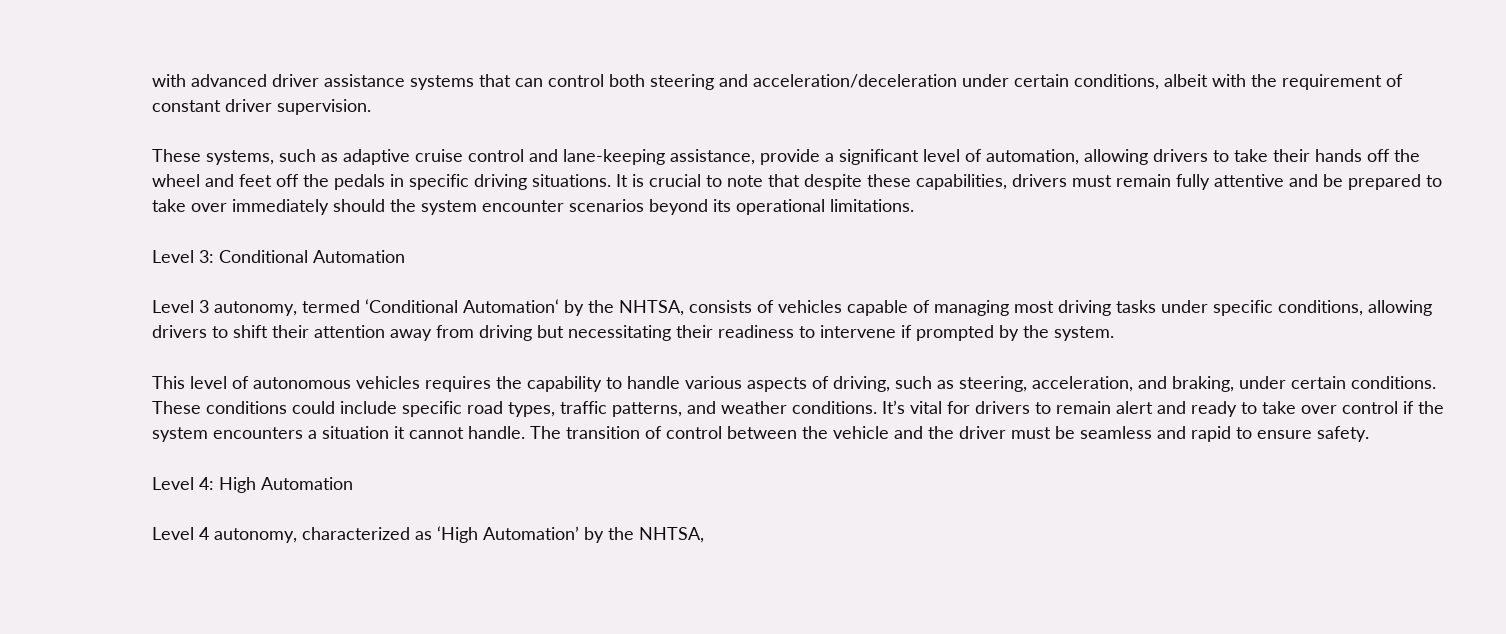with advanced driver assistance systems that can control both steering and acceleration/deceleration under certain conditions, albeit with the requirement of constant driver supervision.

These systems, such as adaptive cruise control and lane-keeping assistance, provide a significant level of automation, allowing drivers to take their hands off the wheel and feet off the pedals in specific driving situations. It is crucial to note that despite these capabilities, drivers must remain fully attentive and be prepared to take over immediately should the system encounter scenarios beyond its operational limitations.

Level 3: Conditional Automation

Level 3 autonomy, termed ‘Conditional Automation‘ by the NHTSA, consists of vehicles capable of managing most driving tasks under specific conditions, allowing drivers to shift their attention away from driving but necessitating their readiness to intervene if prompted by the system.

This level of autonomous vehicles requires the capability to handle various aspects of driving, such as steering, acceleration, and braking, under certain conditions. These conditions could include specific road types, traffic patterns, and weather conditions. It’s vital for drivers to remain alert and ready to take over control if the system encounters a situation it cannot handle. The transition of control between the vehicle and the driver must be seamless and rapid to ensure safety.

Level 4: High Automation

Level 4 autonomy, characterized as ‘High Automation’ by the NHTSA,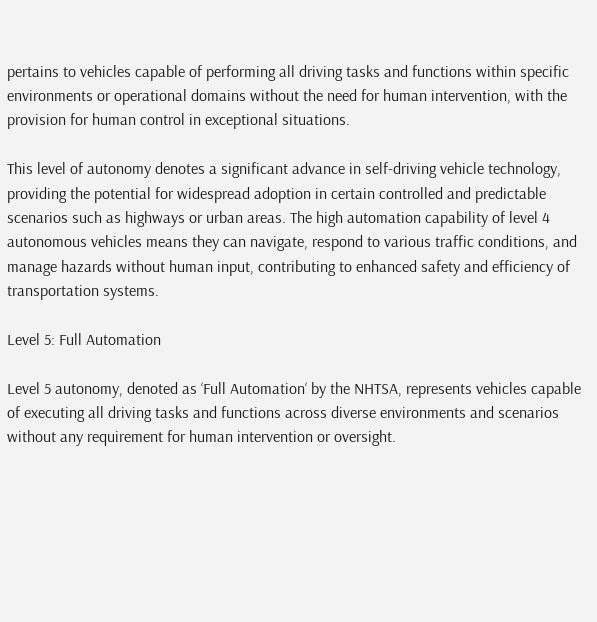pertains to vehicles capable of performing all driving tasks and functions within specific environments or operational domains without the need for human intervention, with the provision for human control in exceptional situations.

This level of autonomy denotes a significant advance in self-driving vehicle technology, providing the potential for widespread adoption in certain controlled and predictable scenarios such as highways or urban areas. The high automation capability of level 4 autonomous vehicles means they can navigate, respond to various traffic conditions, and manage hazards without human input, contributing to enhanced safety and efficiency of transportation systems.

Level 5: Full Automation

Level 5 autonomy, denoted as ‘Full Automation‘ by the NHTSA, represents vehicles capable of executing all driving tasks and functions across diverse environments and scenarios without any requirement for human intervention or oversight.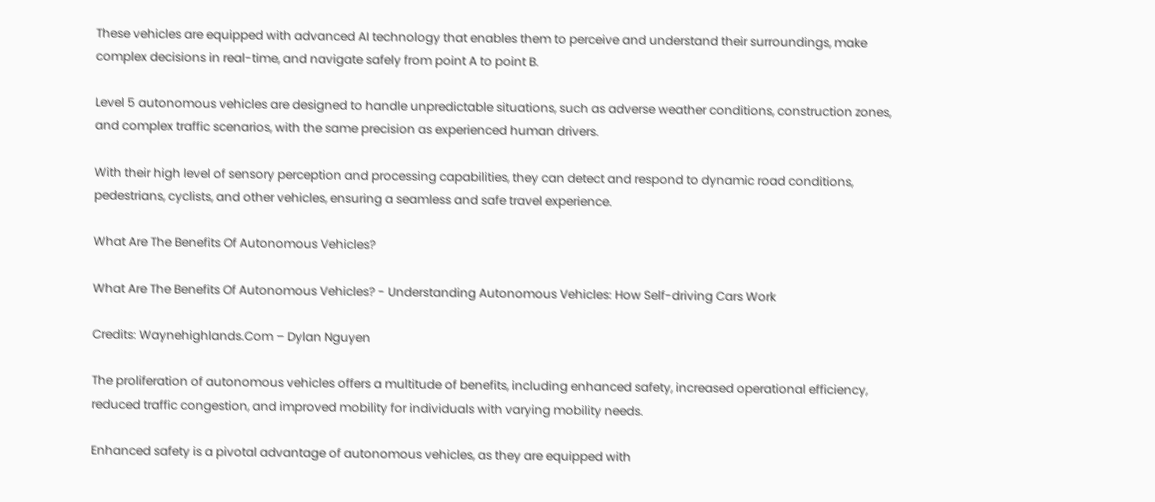These vehicles are equipped with advanced AI technology that enables them to perceive and understand their surroundings, make complex decisions in real-time, and navigate safely from point A to point B.

Level 5 autonomous vehicles are designed to handle unpredictable situations, such as adverse weather conditions, construction zones, and complex traffic scenarios, with the same precision as experienced human drivers.

With their high level of sensory perception and processing capabilities, they can detect and respond to dynamic road conditions, pedestrians, cyclists, and other vehicles, ensuring a seamless and safe travel experience.

What Are The Benefits Of Autonomous Vehicles?

What Are The Benefits Of Autonomous Vehicles? - Understanding Autonomous Vehicles: How Self-driving Cars Work

Credits: Waynehighlands.Com – Dylan Nguyen

The proliferation of autonomous vehicles offers a multitude of benefits, including enhanced safety, increased operational efficiency, reduced traffic congestion, and improved mobility for individuals with varying mobility needs.

Enhanced safety is a pivotal advantage of autonomous vehicles, as they are equipped with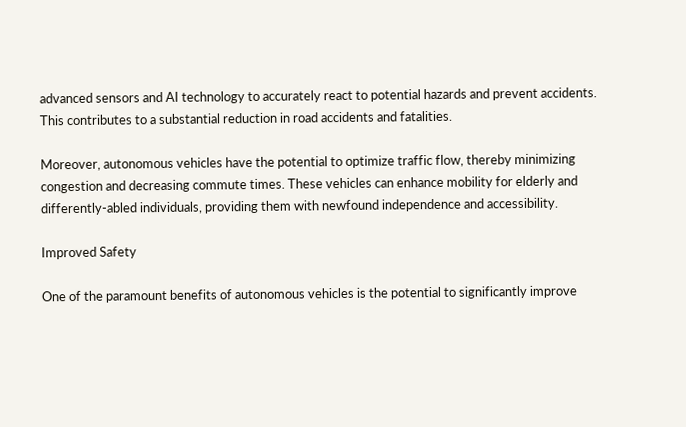advanced sensors and AI technology to accurately react to potential hazards and prevent accidents. This contributes to a substantial reduction in road accidents and fatalities.

Moreover, autonomous vehicles have the potential to optimize traffic flow, thereby minimizing congestion and decreasing commute times. These vehicles can enhance mobility for elderly and differently-abled individuals, providing them with newfound independence and accessibility.

Improved Safety

One of the paramount benefits of autonomous vehicles is the potential to significantly improve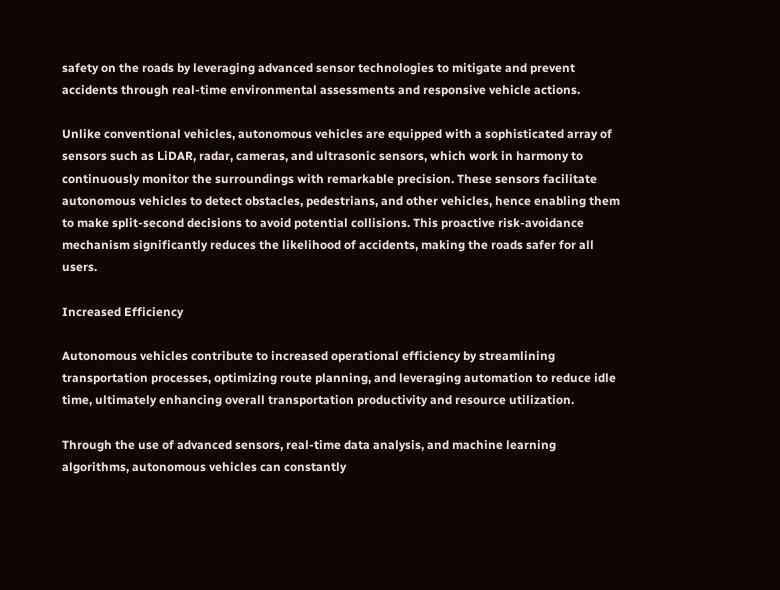safety on the roads by leveraging advanced sensor technologies to mitigate and prevent accidents through real-time environmental assessments and responsive vehicle actions.

Unlike conventional vehicles, autonomous vehicles are equipped with a sophisticated array of sensors such as LiDAR, radar, cameras, and ultrasonic sensors, which work in harmony to continuously monitor the surroundings with remarkable precision. These sensors facilitate autonomous vehicles to detect obstacles, pedestrians, and other vehicles, hence enabling them to make split-second decisions to avoid potential collisions. This proactive risk-avoidance mechanism significantly reduces the likelihood of accidents, making the roads safer for all users.

Increased Efficiency

Autonomous vehicles contribute to increased operational efficiency by streamlining transportation processes, optimizing route planning, and leveraging automation to reduce idle time, ultimately enhancing overall transportation productivity and resource utilization.

Through the use of advanced sensors, real-time data analysis, and machine learning algorithms, autonomous vehicles can constantly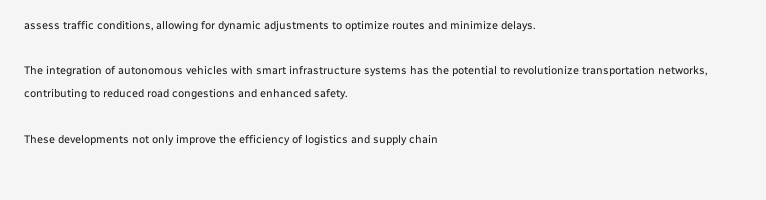assess traffic conditions, allowing for dynamic adjustments to optimize routes and minimize delays.

The integration of autonomous vehicles with smart infrastructure systems has the potential to revolutionize transportation networks, contributing to reduced road congestions and enhanced safety.

These developments not only improve the efficiency of logistics and supply chain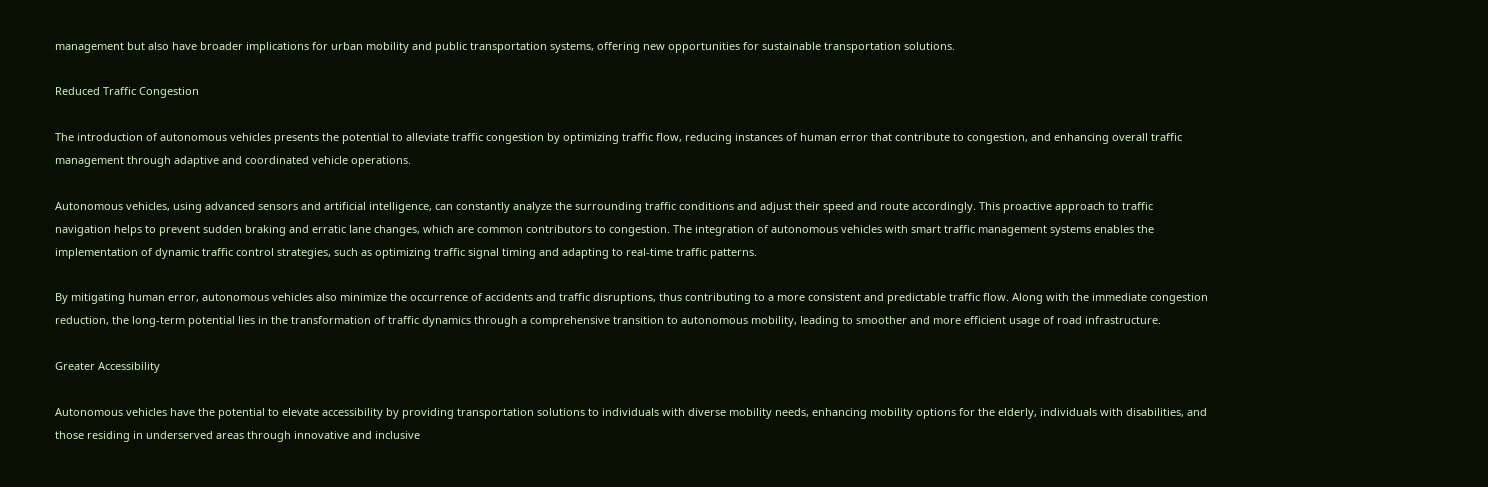management but also have broader implications for urban mobility and public transportation systems, offering new opportunities for sustainable transportation solutions.

Reduced Traffic Congestion

The introduction of autonomous vehicles presents the potential to alleviate traffic congestion by optimizing traffic flow, reducing instances of human error that contribute to congestion, and enhancing overall traffic management through adaptive and coordinated vehicle operations.

Autonomous vehicles, using advanced sensors and artificial intelligence, can constantly analyze the surrounding traffic conditions and adjust their speed and route accordingly. This proactive approach to traffic navigation helps to prevent sudden braking and erratic lane changes, which are common contributors to congestion. The integration of autonomous vehicles with smart traffic management systems enables the implementation of dynamic traffic control strategies, such as optimizing traffic signal timing and adapting to real-time traffic patterns.

By mitigating human error, autonomous vehicles also minimize the occurrence of accidents and traffic disruptions, thus contributing to a more consistent and predictable traffic flow. Along with the immediate congestion reduction, the long-term potential lies in the transformation of traffic dynamics through a comprehensive transition to autonomous mobility, leading to smoother and more efficient usage of road infrastructure.

Greater Accessibility

Autonomous vehicles have the potential to elevate accessibility by providing transportation solutions to individuals with diverse mobility needs, enhancing mobility options for the elderly, individuals with disabilities, and those residing in underserved areas through innovative and inclusive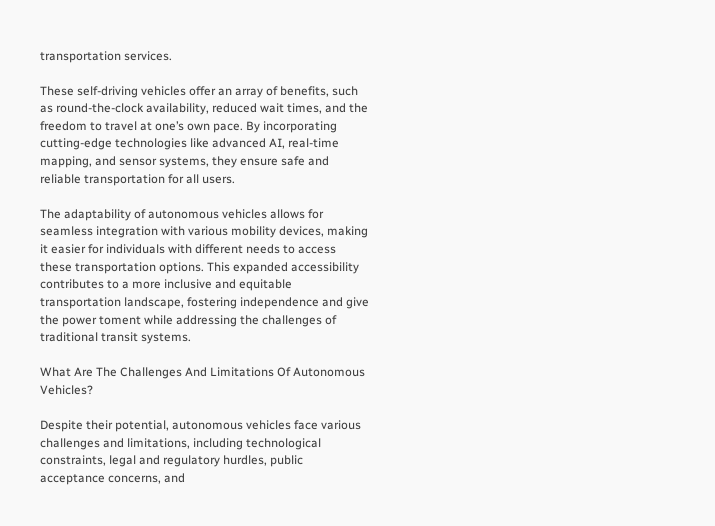transportation services.

These self-driving vehicles offer an array of benefits, such as round-the-clock availability, reduced wait times, and the freedom to travel at one’s own pace. By incorporating cutting-edge technologies like advanced AI, real-time mapping, and sensor systems, they ensure safe and reliable transportation for all users.

The adaptability of autonomous vehicles allows for seamless integration with various mobility devices, making it easier for individuals with different needs to access these transportation options. This expanded accessibility contributes to a more inclusive and equitable transportation landscape, fostering independence and give the power toment while addressing the challenges of traditional transit systems.

What Are The Challenges And Limitations Of Autonomous Vehicles?

Despite their potential, autonomous vehicles face various challenges and limitations, including technological constraints, legal and regulatory hurdles, public acceptance concerns, and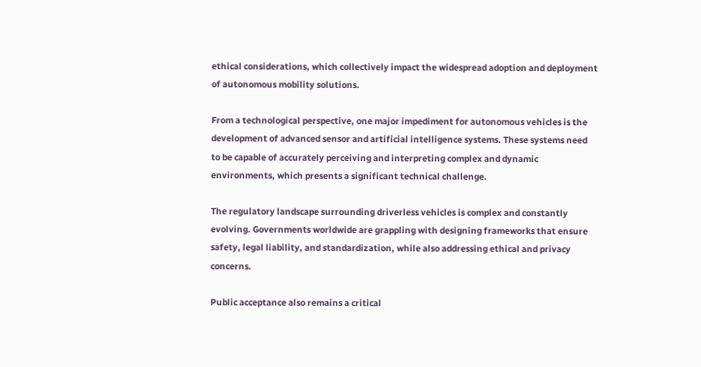ethical considerations, which collectively impact the widespread adoption and deployment of autonomous mobility solutions.

From a technological perspective, one major impediment for autonomous vehicles is the development of advanced sensor and artificial intelligence systems. These systems need to be capable of accurately perceiving and interpreting complex and dynamic environments, which presents a significant technical challenge.

The regulatory landscape surrounding driverless vehicles is complex and constantly evolving. Governments worldwide are grappling with designing frameworks that ensure safety, legal liability, and standardization, while also addressing ethical and privacy concerns.

Public acceptance also remains a critical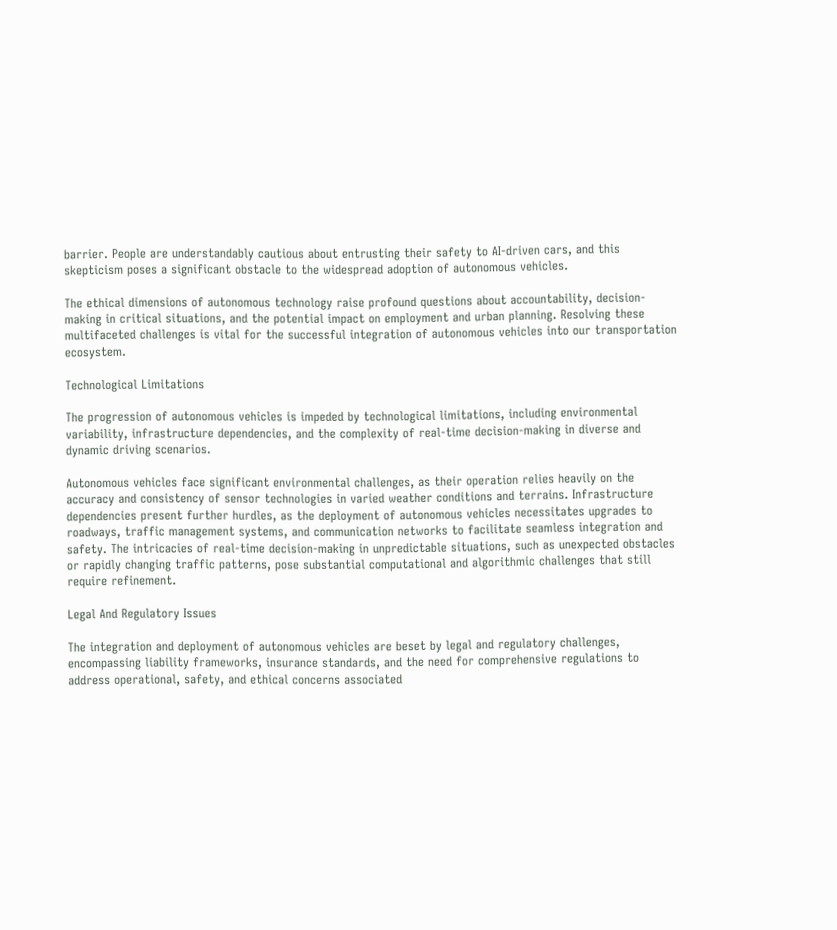barrier. People are understandably cautious about entrusting their safety to AI-driven cars, and this skepticism poses a significant obstacle to the widespread adoption of autonomous vehicles.

The ethical dimensions of autonomous technology raise profound questions about accountability, decision-making in critical situations, and the potential impact on employment and urban planning. Resolving these multifaceted challenges is vital for the successful integration of autonomous vehicles into our transportation ecosystem.

Technological Limitations

The progression of autonomous vehicles is impeded by technological limitations, including environmental variability, infrastructure dependencies, and the complexity of real-time decision-making in diverse and dynamic driving scenarios.

Autonomous vehicles face significant environmental challenges, as their operation relies heavily on the accuracy and consistency of sensor technologies in varied weather conditions and terrains. Infrastructure dependencies present further hurdles, as the deployment of autonomous vehicles necessitates upgrades to roadways, traffic management systems, and communication networks to facilitate seamless integration and safety. The intricacies of real-time decision-making in unpredictable situations, such as unexpected obstacles or rapidly changing traffic patterns, pose substantial computational and algorithmic challenges that still require refinement.

Legal And Regulatory Issues

The integration and deployment of autonomous vehicles are beset by legal and regulatory challenges, encompassing liability frameworks, insurance standards, and the need for comprehensive regulations to address operational, safety, and ethical concerns associated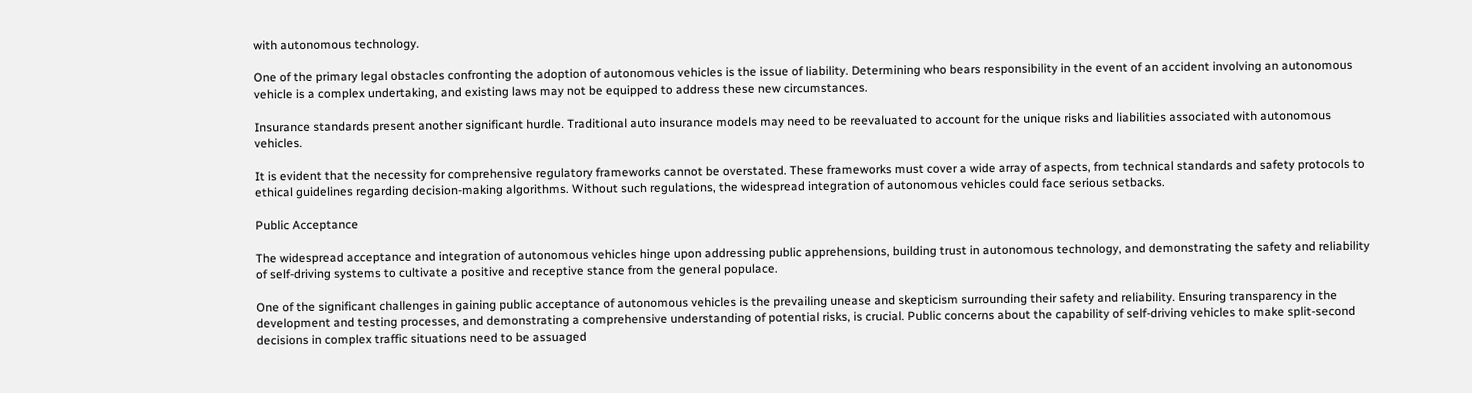with autonomous technology.

One of the primary legal obstacles confronting the adoption of autonomous vehicles is the issue of liability. Determining who bears responsibility in the event of an accident involving an autonomous vehicle is a complex undertaking, and existing laws may not be equipped to address these new circumstances.

Insurance standards present another significant hurdle. Traditional auto insurance models may need to be reevaluated to account for the unique risks and liabilities associated with autonomous vehicles.

It is evident that the necessity for comprehensive regulatory frameworks cannot be overstated. These frameworks must cover a wide array of aspects, from technical standards and safety protocols to ethical guidelines regarding decision-making algorithms. Without such regulations, the widespread integration of autonomous vehicles could face serious setbacks.

Public Acceptance

The widespread acceptance and integration of autonomous vehicles hinge upon addressing public apprehensions, building trust in autonomous technology, and demonstrating the safety and reliability of self-driving systems to cultivate a positive and receptive stance from the general populace.

One of the significant challenges in gaining public acceptance of autonomous vehicles is the prevailing unease and skepticism surrounding their safety and reliability. Ensuring transparency in the development and testing processes, and demonstrating a comprehensive understanding of potential risks, is crucial. Public concerns about the capability of self-driving vehicles to make split-second decisions in complex traffic situations need to be assuaged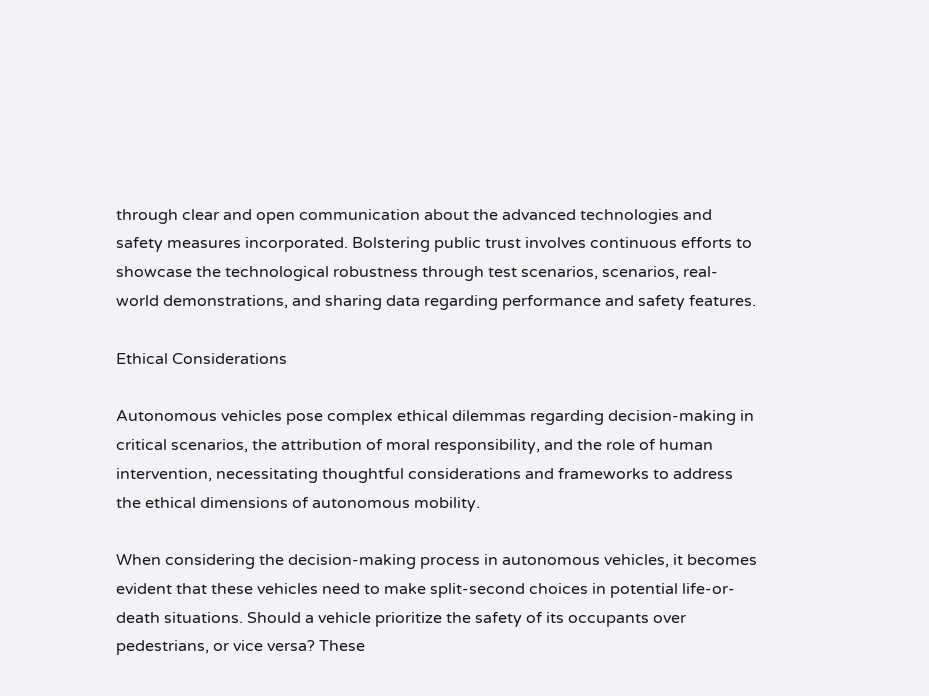through clear and open communication about the advanced technologies and safety measures incorporated. Bolstering public trust involves continuous efforts to showcase the technological robustness through test scenarios, scenarios, real-world demonstrations, and sharing data regarding performance and safety features.

Ethical Considerations

Autonomous vehicles pose complex ethical dilemmas regarding decision-making in critical scenarios, the attribution of moral responsibility, and the role of human intervention, necessitating thoughtful considerations and frameworks to address the ethical dimensions of autonomous mobility.

When considering the decision-making process in autonomous vehicles, it becomes evident that these vehicles need to make split-second choices in potential life-or-death situations. Should a vehicle prioritize the safety of its occupants over pedestrians, or vice versa? These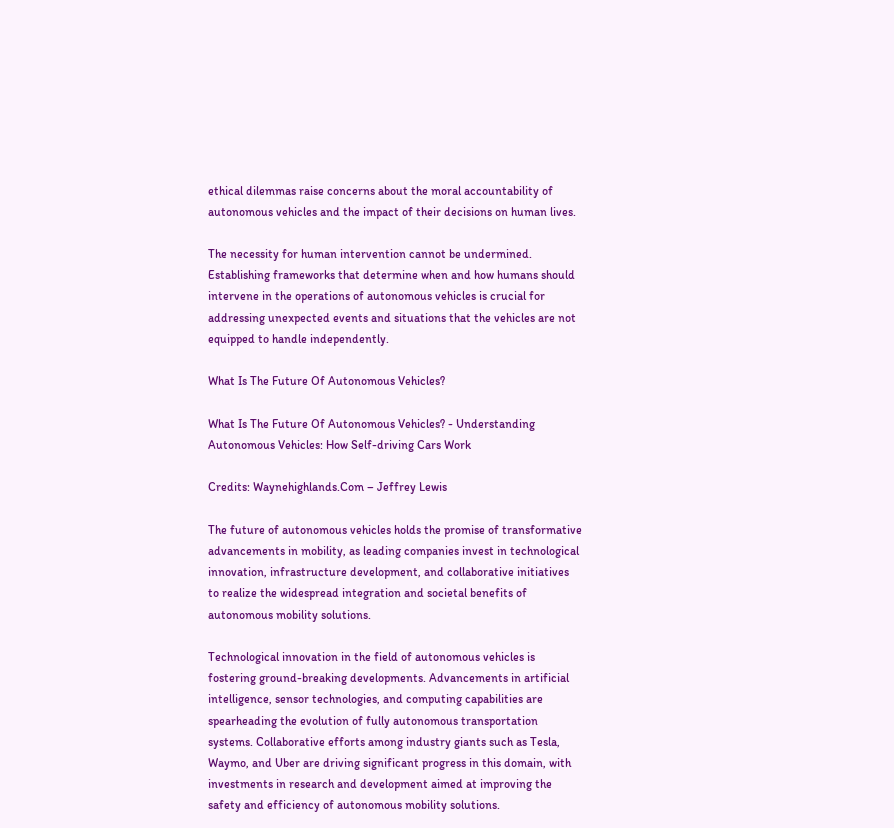ethical dilemmas raise concerns about the moral accountability of autonomous vehicles and the impact of their decisions on human lives.

The necessity for human intervention cannot be undermined. Establishing frameworks that determine when and how humans should intervene in the operations of autonomous vehicles is crucial for addressing unexpected events and situations that the vehicles are not equipped to handle independently.

What Is The Future Of Autonomous Vehicles?

What Is The Future Of Autonomous Vehicles? - Understanding Autonomous Vehicles: How Self-driving Cars Work

Credits: Waynehighlands.Com – Jeffrey Lewis

The future of autonomous vehicles holds the promise of transformative advancements in mobility, as leading companies invest in technological innovation, infrastructure development, and collaborative initiatives to realize the widespread integration and societal benefits of autonomous mobility solutions.

Technological innovation in the field of autonomous vehicles is fostering ground-breaking developments. Advancements in artificial intelligence, sensor technologies, and computing capabilities are spearheading the evolution of fully autonomous transportation systems. Collaborative efforts among industry giants such as Tesla, Waymo, and Uber are driving significant progress in this domain, with investments in research and development aimed at improving the safety and efficiency of autonomous mobility solutions.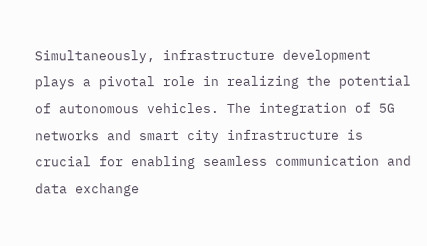Simultaneously, infrastructure development plays a pivotal role in realizing the potential of autonomous vehicles. The integration of 5G networks and smart city infrastructure is crucial for enabling seamless communication and data exchange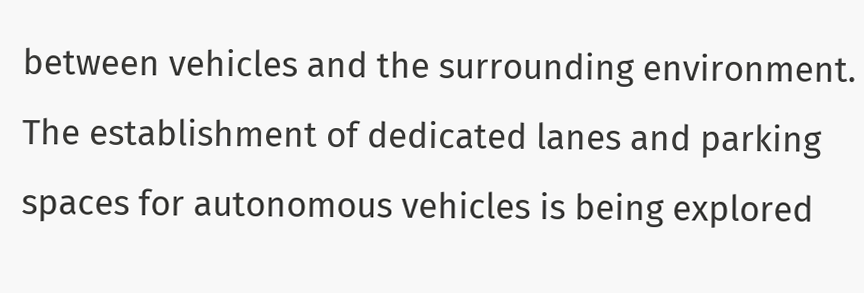between vehicles and the surrounding environment. The establishment of dedicated lanes and parking spaces for autonomous vehicles is being explored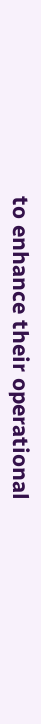to enhance their operational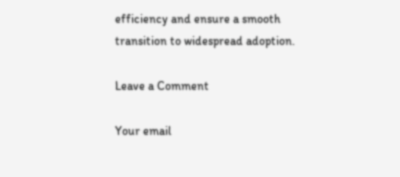efficiency and ensure a smooth transition to widespread adoption.

Leave a Comment

Your email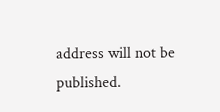address will not be published.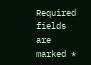Required fields are marked *